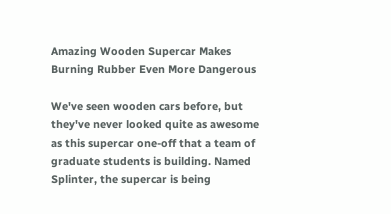Amazing Wooden Supercar Makes Burning Rubber Even More Dangerous

We've seen wooden cars before, but they've never looked quite as awesome as this supercar one-off that a team of graduate students is building. Named Splinter, the supercar is being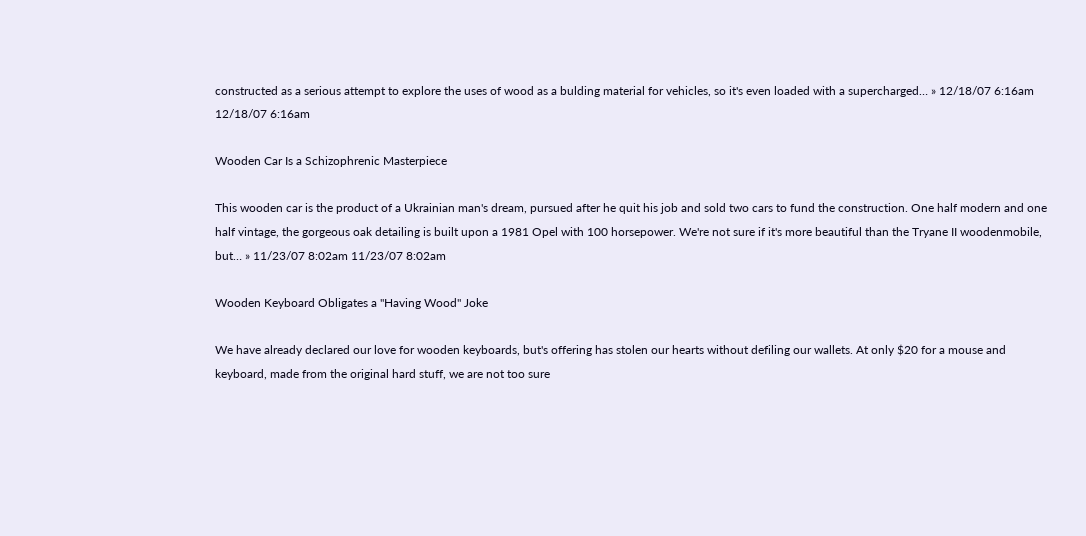constructed as a serious attempt to explore the uses of wood as a bulding material for vehicles, so it's even loaded with a supercharged… » 12/18/07 6:16am 12/18/07 6:16am

Wooden Car Is a Schizophrenic Masterpiece

This wooden car is the product of a Ukrainian man's dream, pursued after he quit his job and sold two cars to fund the construction. One half modern and one half vintage, the gorgeous oak detailing is built upon a 1981 Opel with 100 horsepower. We're not sure if it's more beautiful than the Tryane II woodenmobile, but… » 11/23/07 8:02am 11/23/07 8:02am

Wooden Keyboard Obligates a "Having Wood" Joke

We have already declared our love for wooden keyboards, but's offering has stolen our hearts without defiling our wallets. At only $20 for a mouse and keyboard, made from the original hard stuff, we are not too sure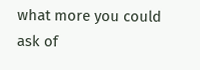what more you could ask of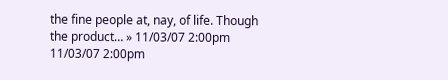the fine people at, nay, of life. Though the product… » 11/03/07 2:00pm 11/03/07 2:00pm